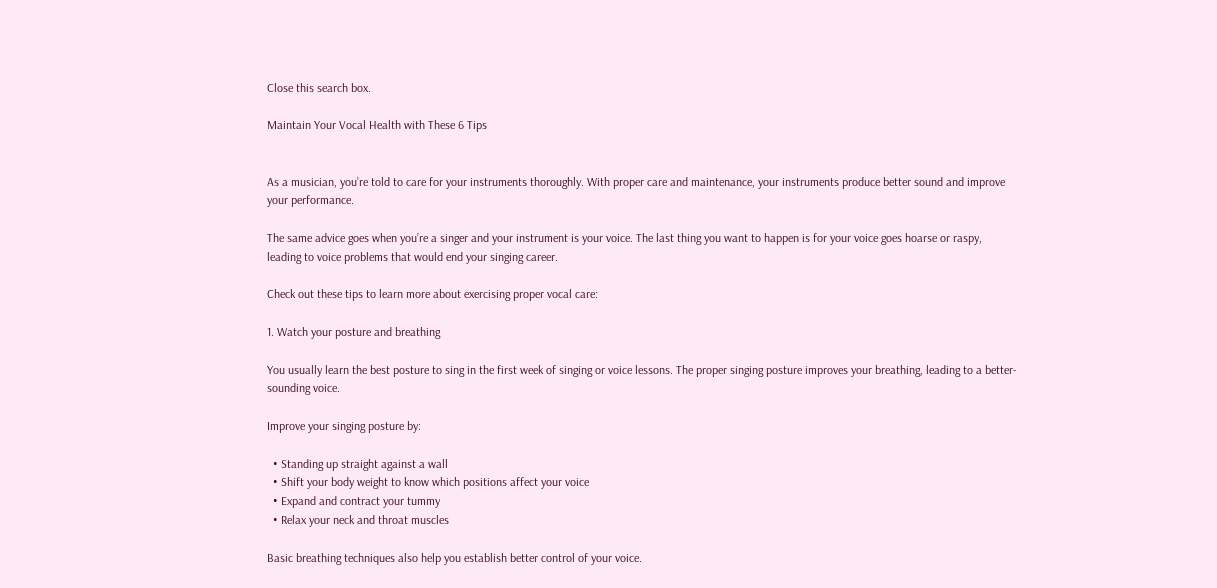Close this search box.

Maintain Your Vocal Health with These 6 Tips


As a musician, you’re told to care for your instruments thoroughly. With proper care and maintenance, your instruments produce better sound and improve your performance.

The same advice goes when you’re a singer and your instrument is your voice. The last thing you want to happen is for your voice goes hoarse or raspy, leading to voice problems that would end your singing career.

Check out these tips to learn more about exercising proper vocal care:

1. Watch your posture and breathing

You usually learn the best posture to sing in the first week of singing or voice lessons. The proper singing posture improves your breathing, leading to a better-sounding voice.

Improve your singing posture by:

  • Standing up straight against a wall
  • Shift your body weight to know which positions affect your voice
  • Expand and contract your tummy
  • Relax your neck and throat muscles

Basic breathing techniques also help you establish better control of your voice.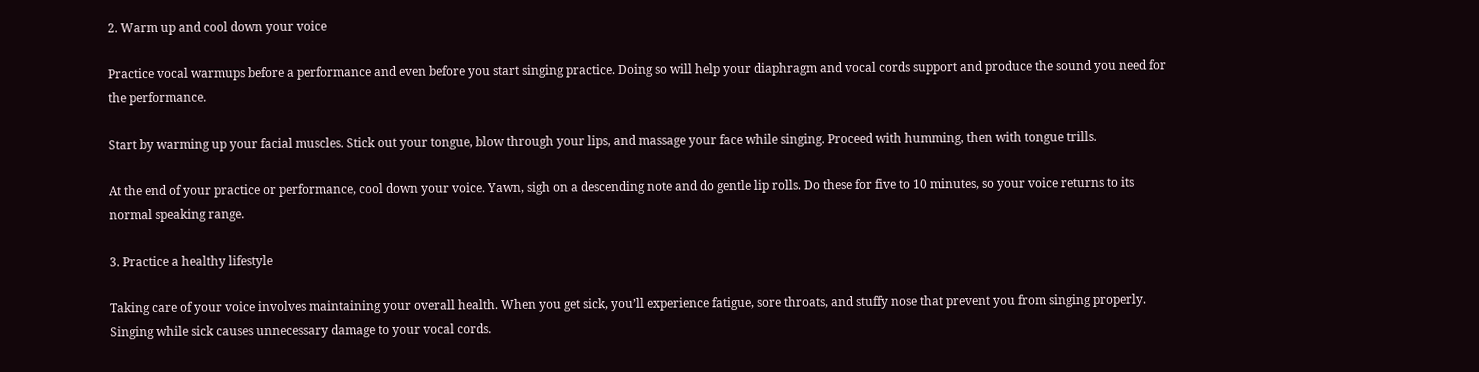2. Warm up and cool down your voice

Practice vocal warmups before a performance and even before you start singing practice. Doing so will help your diaphragm and vocal cords support and produce the sound you need for the performance.

Start by warming up your facial muscles. Stick out your tongue, blow through your lips, and massage your face while singing. Proceed with humming, then with tongue trills.

At the end of your practice or performance, cool down your voice. Yawn, sigh on a descending note and do gentle lip rolls. Do these for five to 10 minutes, so your voice returns to its normal speaking range.

3. Practice a healthy lifestyle

Taking care of your voice involves maintaining your overall health. When you get sick, you’ll experience fatigue, sore throats, and stuffy nose that prevent you from singing properly. Singing while sick causes unnecessary damage to your vocal cords.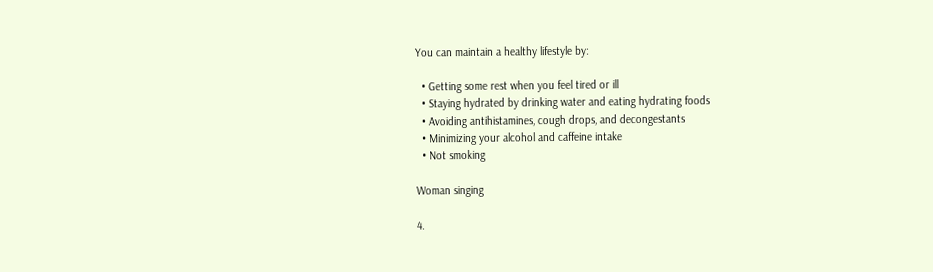You can maintain a healthy lifestyle by:

  • Getting some rest when you feel tired or ill
  • Staying hydrated by drinking water and eating hydrating foods
  • Avoiding antihistamines, cough drops, and decongestants
  • Minimizing your alcohol and caffeine intake
  • Not smoking

Woman singing

4.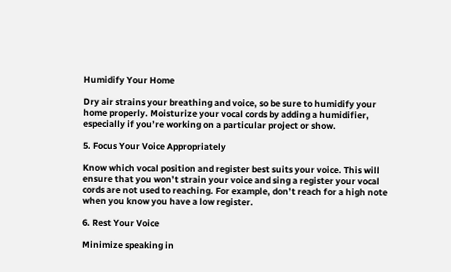Humidify Your Home

Dry air strains your breathing and voice, so be sure to humidify your home properly. Moisturize your vocal cords by adding a humidifier, especially if you’re working on a particular project or show.

5. Focus Your Voice Appropriately

Know which vocal position and register best suits your voice. This will ensure that you won’t strain your voice and sing a register your vocal cords are not used to reaching. For example, don’t reach for a high note when you know you have a low register.

6. Rest Your Voice

Minimize speaking in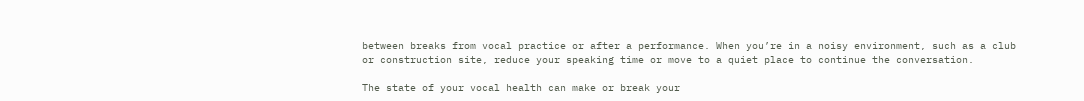between breaks from vocal practice or after a performance. When you’re in a noisy environment, such as a club or construction site, reduce your speaking time or move to a quiet place to continue the conversation.

The state of your vocal health can make or break your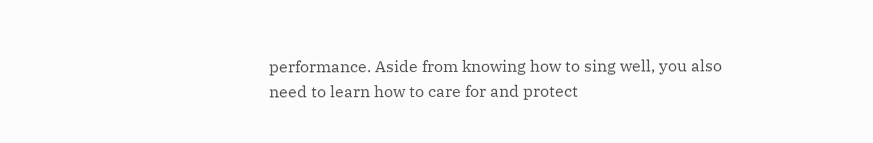performance. Aside from knowing how to sing well, you also need to learn how to care for and protect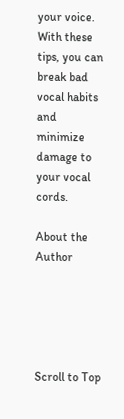your voice. With these tips, you can break bad vocal habits and minimize damage to your vocal cords.

About the Author





Scroll to Top